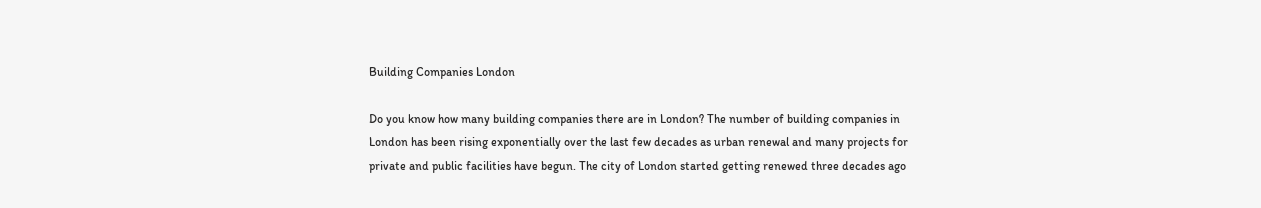Building Companies London

Do you know how many building companies there are in London? The number of building companies in London has been rising exponentially over the last few decades as urban renewal and many projects for private and public facilities have begun. The city of London started getting renewed three decades ago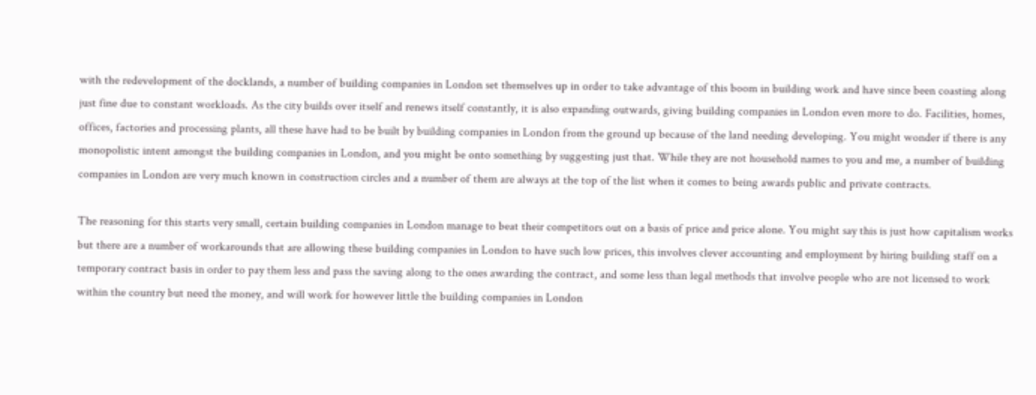with the redevelopment of the docklands, a number of building companies in London set themselves up in order to take advantage of this boom in building work and have since been coasting along just fine due to constant workloads. As the city builds over itself and renews itself constantly, it is also expanding outwards, giving building companies in London even more to do. Facilities, homes, offices, factories and processing plants, all these have had to be built by building companies in London from the ground up because of the land needing developing. You might wonder if there is any monopolistic intent amongst the building companies in London, and you might be onto something by suggesting just that. While they are not household names to you and me, a number of building companies in London are very much known in construction circles and a number of them are always at the top of the list when it comes to being awards public and private contracts.

The reasoning for this starts very small, certain building companies in London manage to beat their competitors out on a basis of price and price alone. You might say this is just how capitalism works but there are a number of workarounds that are allowing these building companies in London to have such low prices, this involves clever accounting and employment by hiring building staff on a temporary contract basis in order to pay them less and pass the saving along to the ones awarding the contract, and some less than legal methods that involve people who are not licensed to work within the country but need the money, and will work for however little the building companies in London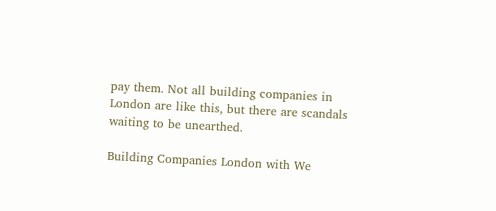pay them. Not all building companies in London are like this, but there are scandals waiting to be unearthed.

Building Companies London with We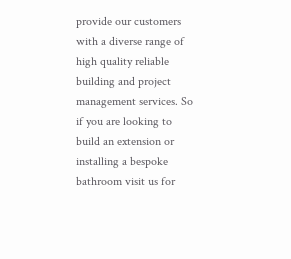provide our customers with a diverse range of high quality reliable building and project management services. So if you are looking to build an extension or installing a bespoke bathroom visit us for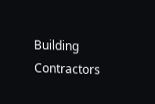Building Contractors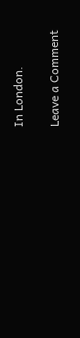In London.

Leave a Comment